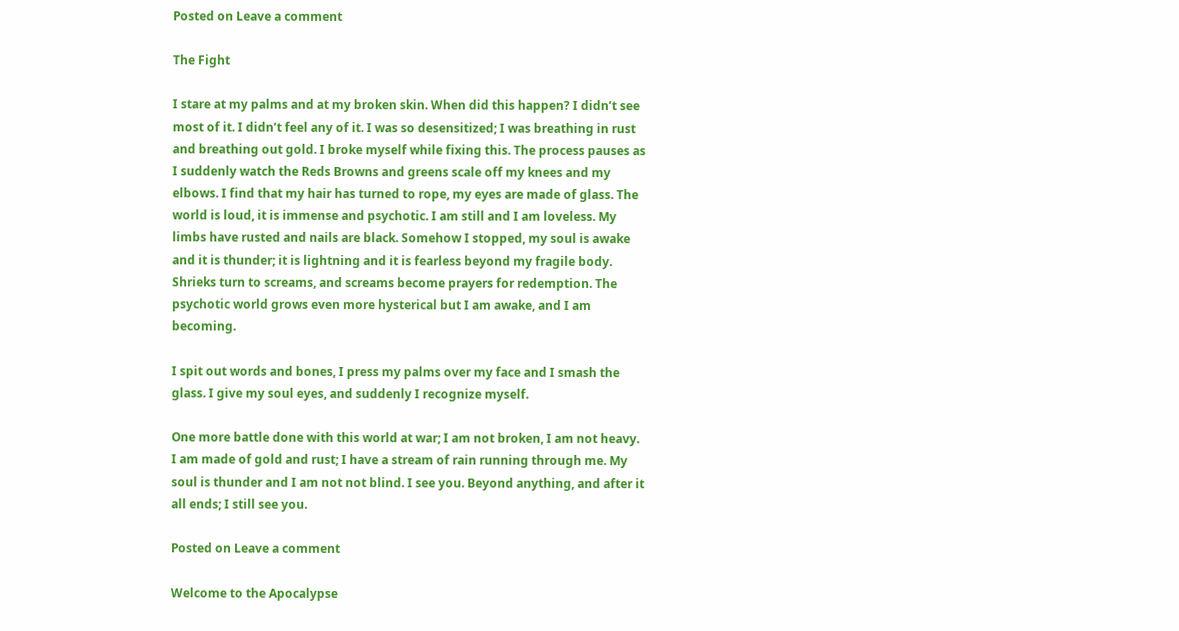Posted on Leave a comment

The Fight

I stare at my palms and at my broken skin. When did this happen? I didn’t see most of it. I didn’t feel any of it. I was so desensitized; I was breathing in rust and breathing out gold. I broke myself while fixing this. The process pauses as I suddenly watch the Reds Browns and greens scale off my knees and my elbows. I find that my hair has turned to rope, my eyes are made of glass. The world is loud, it is immense and psychotic. I am still and I am loveless. My limbs have rusted and nails are black. Somehow I stopped, my soul is awake and it is thunder; it is lightning and it is fearless beyond my fragile body. Shrieks turn to screams, and screams become prayers for redemption. The psychotic world grows even more hysterical but I am awake, and I am becoming.

I spit out words and bones, I press my palms over my face and I smash the glass. I give my soul eyes, and suddenly I recognize myself.

One more battle done with this world at war; I am not broken, I am not heavy. I am made of gold and rust; I have a stream of rain running through me. My soul is thunder and I am not not blind. I see you. Beyond anything, and after it all ends; I still see you.

Posted on Leave a comment

Welcome to the Apocalypse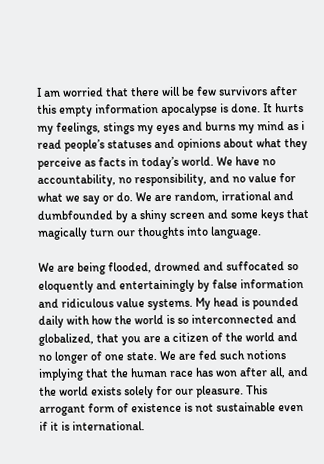I am worried that there will be few survivors after this empty information apocalypse is done. It hurts my feelings, stings my eyes and burns my mind as i read people’s statuses and opinions about what they perceive as facts in today’s world. We have no accountability, no responsibility, and no value for what we say or do. We are random, irrational and dumbfounded by a shiny screen and some keys that magically turn our thoughts into language.

We are being flooded, drowned and suffocated so eloquently and entertainingly by false information and ridiculous value systems. My head is pounded daily with how the world is so interconnected and globalized, that you are a citizen of the world and no longer of one state. We are fed such notions implying that the human race has won after all, and the world exists solely for our pleasure. This arrogant form of existence is not sustainable even if it is international.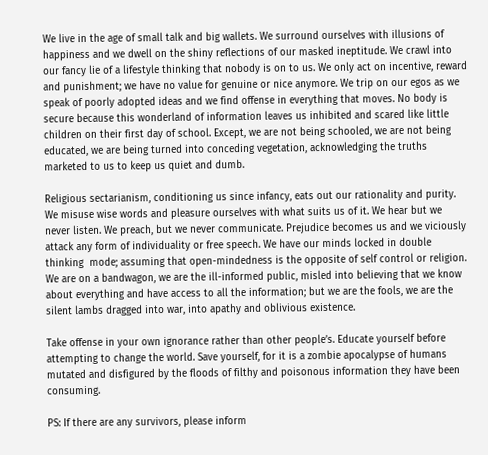We live in the age of small talk and big wallets. We surround ourselves with illusions of happiness and we dwell on the shiny reflections of our masked ineptitude. We crawl into our fancy lie of a lifestyle thinking that nobody is on to us. We only act on incentive, reward and punishment; we have no value for genuine or nice anymore. We trip on our egos as we speak of poorly adopted ideas and we find offense in everything that moves. No body is secure because this wonderland of information leaves us inhibited and scared like little children on their first day of school. Except, we are not being schooled, we are not being educated, we are being turned into conceding vegetation, acknowledging the truths marketed to us to keep us quiet and dumb.

Religious sectarianism, conditioning us since infancy, eats out our rationality and purity. We misuse wise words and pleasure ourselves with what suits us of it. We hear but we never listen. We preach, but we never communicate. Prejudice becomes us and we viciously attack any form of individuality or free speech. We have our minds locked in double thinking  mode; assuming that open-mindedness is the opposite of self control or religion. We are on a bandwagon, we are the ill-informed public, misled into believing that we know about everything and have access to all the information; but we are the fools, we are the silent lambs dragged into war, into apathy and oblivious existence.

Take offense in your own ignorance rather than other people’s. Educate yourself before attempting to change the world. Save yourself, for it is a zombie apocalypse of humans mutated and disfigured by the floods of filthy and poisonous information they have been consuming.

PS: If there are any survivors, please inform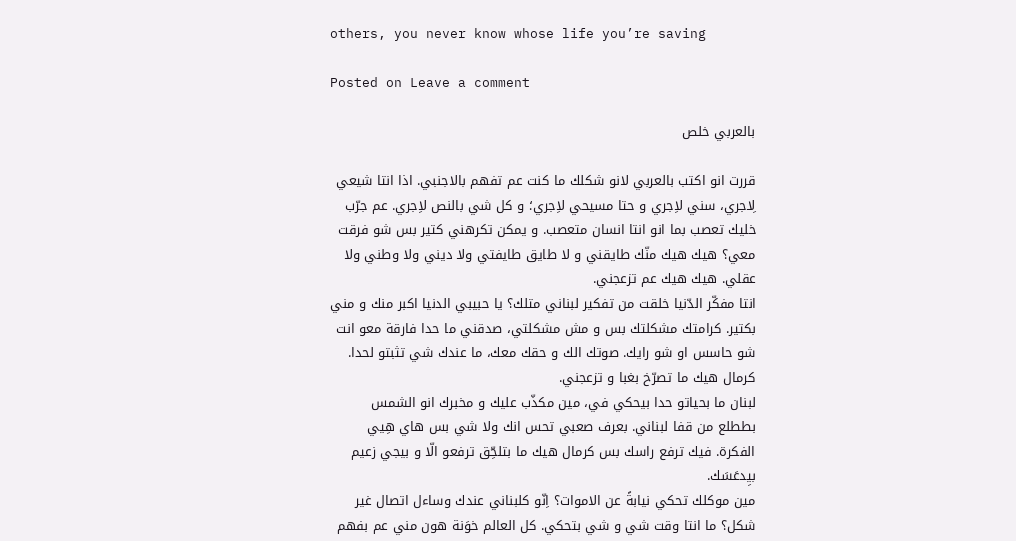others, you never know whose life you’re saving

Posted on Leave a comment

بالعربي خلص

قررت انو اكتب بالعربي لانو شكلك ما كنت عم تفهم بالاجنبي. اذا انتا شيعي لِاجري، سني لاِجري و حتا مسيحي لاِجري؛ و كل شي بالنص لاِجري. عم جرّب خليك تعصب بما انو انتا انسان متعصب. و يمكن تكرهني كتير بس شو فرقت معي؟ هيك هيك منّك طايقني و لا طايق طايفتي ولا ديني ولا وطني ولا عقلي. هيك هيك عم تزعجني.
انتا مفكّر الدّنيا خلقت من تفكير لبناني متلك؟ يا حبيبي الدنيا اكبر منك و مني بكتير. كرامتك مشكلتك بس و مش مشكلتي، صدقني ما حدا فارقة معو انت شو حاسس او شو رايك. صوتك الك و حقك معك، ما عندك شي تثبتو لحدا. كرمال هيك ما تصرّخ بغبا و تزعجني.
لبنان ما بحياتو حدا بيحكي في، مين مكذّب عليك و مخبرك انو الشمس بططلع من قفا لبناني. بعرف صعبي تحس انك ولا شي بس هاي هِيي الفكرة. فيك ترفع راسك بس كرمال هيك ما بتلحِّق ترفعو الّا و بيجي زعيم بيِدعَسَك.
مين موكلك تحكي نيابةً عن الاموات؟ اِنّو كلبناني عندك وساءل اتصال غير شكل؟ ما انتا وقت شي و شي بتحكي. كل العالم خوَنة هون مني عم بفهم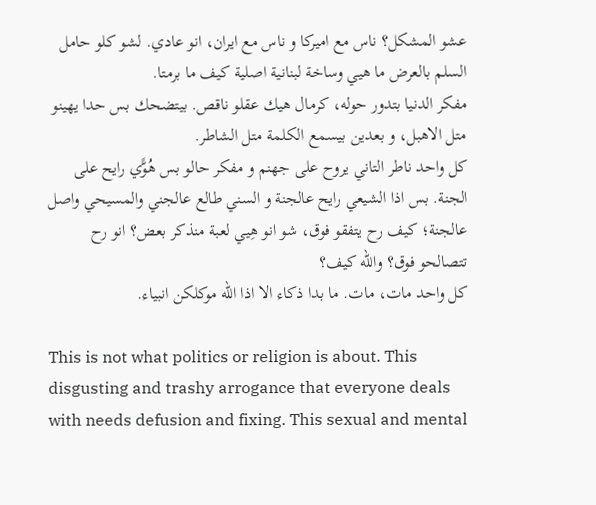عشو المشكل؟ ناس مع اميركا و ناس مع ايران، انو عادي. لشو كلو حامل السلم بالعرض ما هيي وساخة لبنانية اصلية كيف ما برمتا.
مفكر الدنيا بتدور حوله، كرمال هيك عقلو ناقص. بيتضحك بس حدا يهينو متل الاهبل، و بعدين بيسمع الكلمة متل الشاطر.
كل واحد ناطر التاني يروح على جهنم و مفكر حالو بس هُوًّي رايح على الجنة. بس اذا الشيعي رايح عالجنة و السني طالع عالجني والمسيحي واصل عالجنة؛ كيف رح يتفقو فوق، شو انو هِيي لعبة منذكر بعض؟ انو رح تتصالحو فوق؟ والله كيف؟
كل واحد مات، مات. ما بدا ذكاء الا اذا الله موكلكن انبياء.

This is not what politics or religion is about. This disgusting and trashy arrogance that everyone deals with needs defusion and fixing. This sexual and mental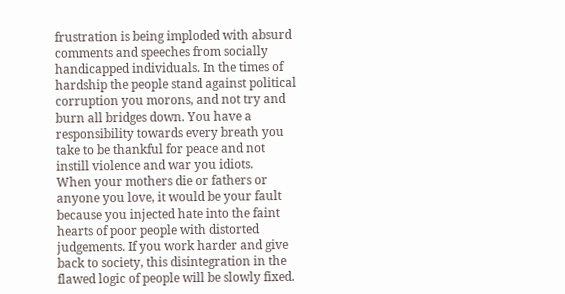frustration is being imploded with absurd comments and speeches from socially handicapped individuals. In the times of hardship the people stand against political corruption you morons, and not try and burn all bridges down. You have a responsibility towards every breath you take to be thankful for peace and not instill violence and war you idiots.
When your mothers die or fathers or anyone you love, it would be your fault because you injected hate into the faint hearts of poor people with distorted judgements. If you work harder and give back to society, this disintegration in the flawed logic of people will be slowly fixed.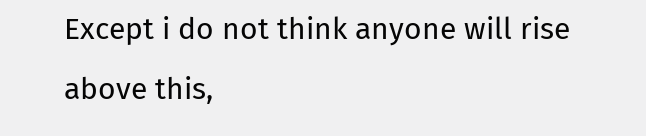Except i do not think anyone will rise above this,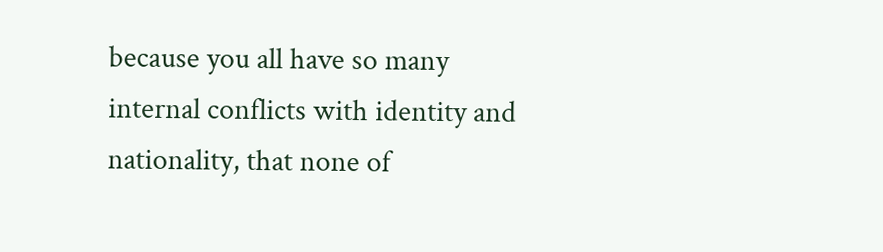because you all have so many internal conflicts with identity and nationality, that none of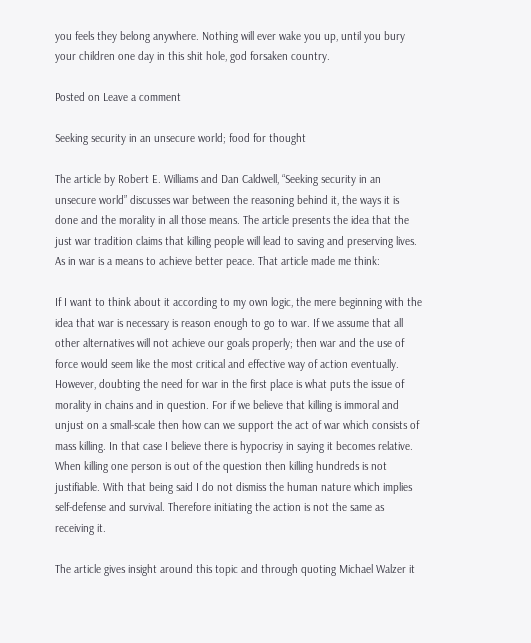you feels they belong anywhere. Nothing will ever wake you up, until you bury your children one day in this shit hole, god forsaken country.

Posted on Leave a comment

Seeking security in an unsecure world; food for thought

The article by Robert E. Williams and Dan Caldwell, “Seeking security in an unsecure world” discusses war between the reasoning behind it, the ways it is done and the morality in all those means. The article presents the idea that the just war tradition claims that killing people will lead to saving and preserving lives. As in war is a means to achieve better peace. That article made me think:

If I want to think about it according to my own logic, the mere beginning with the idea that war is necessary is reason enough to go to war. If we assume that all other alternatives will not achieve our goals properly; then war and the use of force would seem like the most critical and effective way of action eventually.  However, doubting the need for war in the first place is what puts the issue of morality in chains and in question. For if we believe that killing is immoral and unjust on a small-scale then how can we support the act of war which consists of mass killing. In that case I believe there is hypocrisy in saying it becomes relative. When killing one person is out of the question then killing hundreds is not justifiable. With that being said I do not dismiss the human nature which implies self-defense and survival. Therefore initiating the action is not the same as receiving it.

The article gives insight around this topic and through quoting Michael Walzer it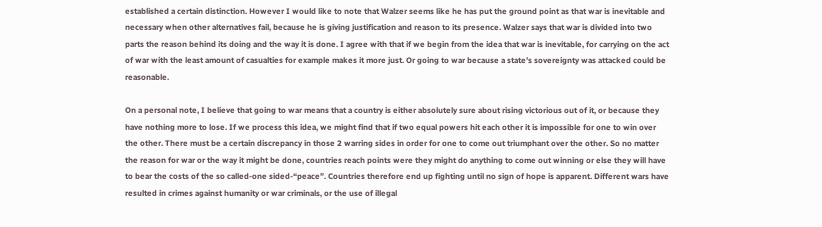established a certain distinction. However I would like to note that Walzer seems like he has put the ground point as that war is inevitable and necessary when other alternatives fail, because he is giving justification and reason to its presence. Walzer says that war is divided into two parts the reason behind its doing and the way it is done. I agree with that if we begin from the idea that war is inevitable, for carrying on the act of war with the least amount of casualties for example makes it more just. Or going to war because a state’s sovereignty was attacked could be reasonable.

On a personal note, I believe that going to war means that a country is either absolutely sure about rising victorious out of it, or because they have nothing more to lose. If we process this idea, we might find that if two equal powers hit each other it is impossible for one to win over the other. There must be a certain discrepancy in those 2 warring sides in order for one to come out triumphant over the other. So no matter the reason for war or the way it might be done, countries reach points were they might do anything to come out winning or else they will have to bear the costs of the so called-one sided-“peace”. Countries therefore end up fighting until no sign of hope is apparent. Different wars have resulted in crimes against humanity or war criminals, or the use of illegal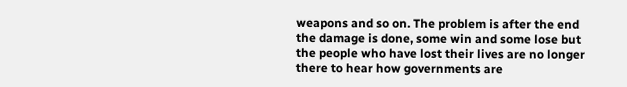weapons and so on. The problem is after the end the damage is done, some win and some lose but the people who have lost their lives are no longer there to hear how governments are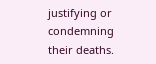justifying or condemning their deaths.